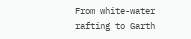From white-water rafting to Garth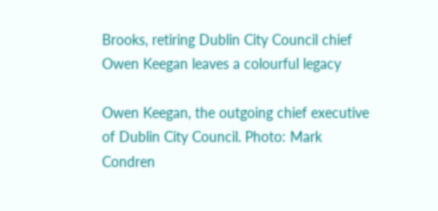Brooks, retiring Dublin City Council chief Owen Keegan leaves a colourful legacy

Owen Keegan, the outgoing chief executive of Dublin City Council. Photo: Mark Condren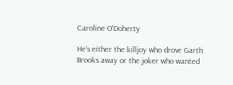Caroline O'Doherty

He’s either the killjoy who drove Garth Brooks away or the joker who wanted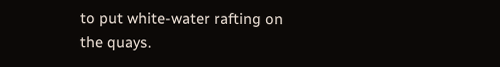to put white-water rafting on the quays.